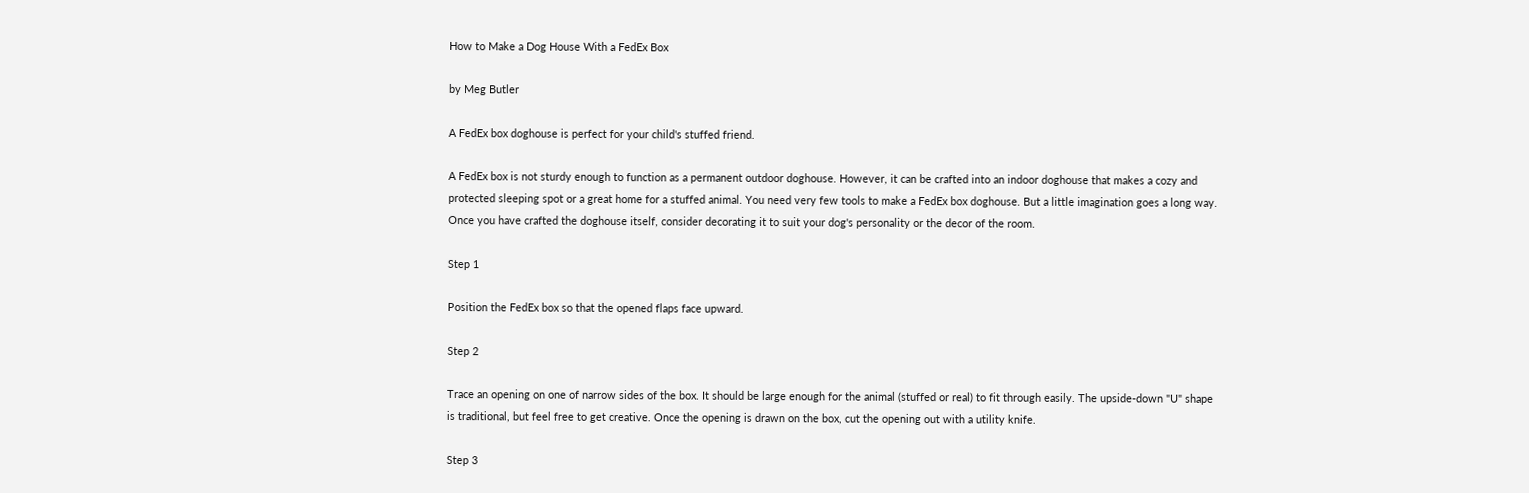How to Make a Dog House With a FedEx Box

by Meg Butler

A FedEx box doghouse is perfect for your child's stuffed friend.

A FedEx box is not sturdy enough to function as a permanent outdoor doghouse. However, it can be crafted into an indoor doghouse that makes a cozy and protected sleeping spot or a great home for a stuffed animal. You need very few tools to make a FedEx box doghouse. But a little imagination goes a long way. Once you have crafted the doghouse itself, consider decorating it to suit your dog's personality or the decor of the room.

Step 1

Position the FedEx box so that the opened flaps face upward.

Step 2

Trace an opening on one of narrow sides of the box. It should be large enough for the animal (stuffed or real) to fit through easily. The upside-down "U" shape is traditional, but feel free to get creative. Once the opening is drawn on the box, cut the opening out with a utility knife.

Step 3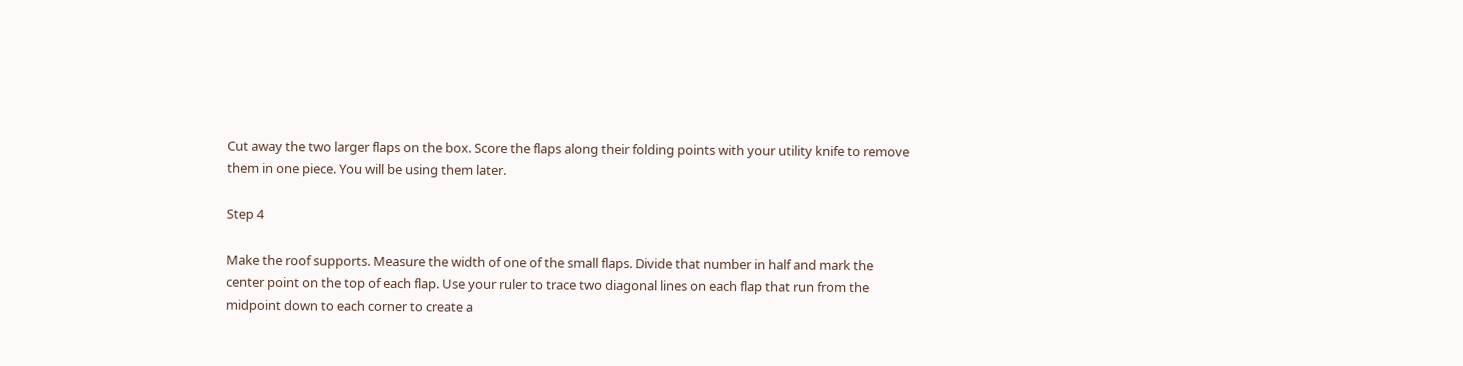Cut away the two larger flaps on the box. Score the flaps along their folding points with your utility knife to remove them in one piece. You will be using them later.

Step 4

Make the roof supports. Measure the width of one of the small flaps. Divide that number in half and mark the center point on the top of each flap. Use your ruler to trace two diagonal lines on each flap that run from the midpoint down to each corner to create a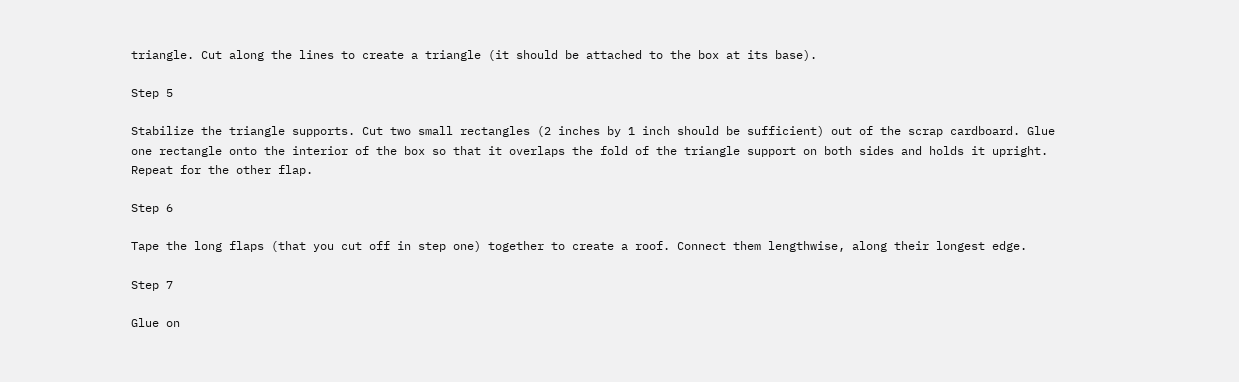triangle. Cut along the lines to create a triangle (it should be attached to the box at its base).

Step 5

Stabilize the triangle supports. Cut two small rectangles (2 inches by 1 inch should be sufficient) out of the scrap cardboard. Glue one rectangle onto the interior of the box so that it overlaps the fold of the triangle support on both sides and holds it upright. Repeat for the other flap.

Step 6

Tape the long flaps (that you cut off in step one) together to create a roof. Connect them lengthwise, along their longest edge.

Step 7

Glue on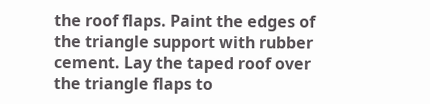the roof flaps. Paint the edges of the triangle support with rubber cement. Lay the taped roof over the triangle flaps to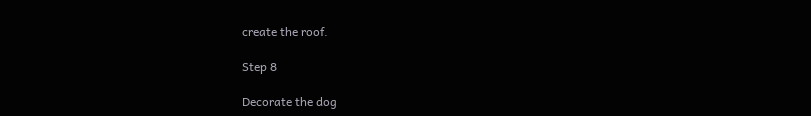create the roof.

Step 8

Decorate the dog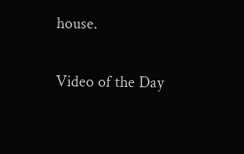house.

Video of the Day